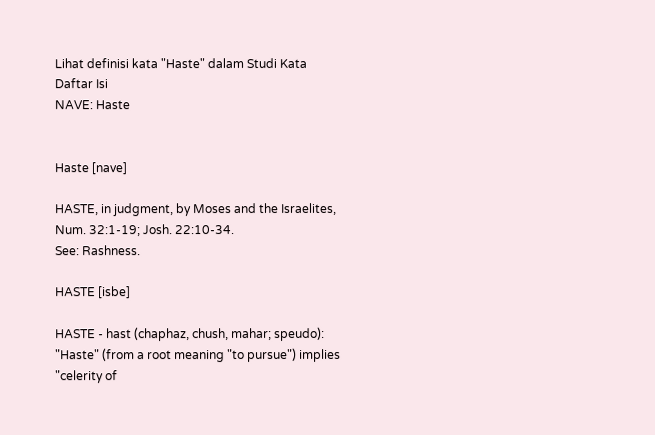Lihat definisi kata "Haste" dalam Studi Kata
Daftar Isi
NAVE: Haste


Haste [nave]

HASTE, in judgment, by Moses and the Israelites, Num. 32:1-19; Josh. 22:10-34.
See: Rashness.

HASTE [isbe]

HASTE - hast (chaphaz, chush, mahar; speudo): "Haste" (from a root meaning "to pursue") implies "celerity of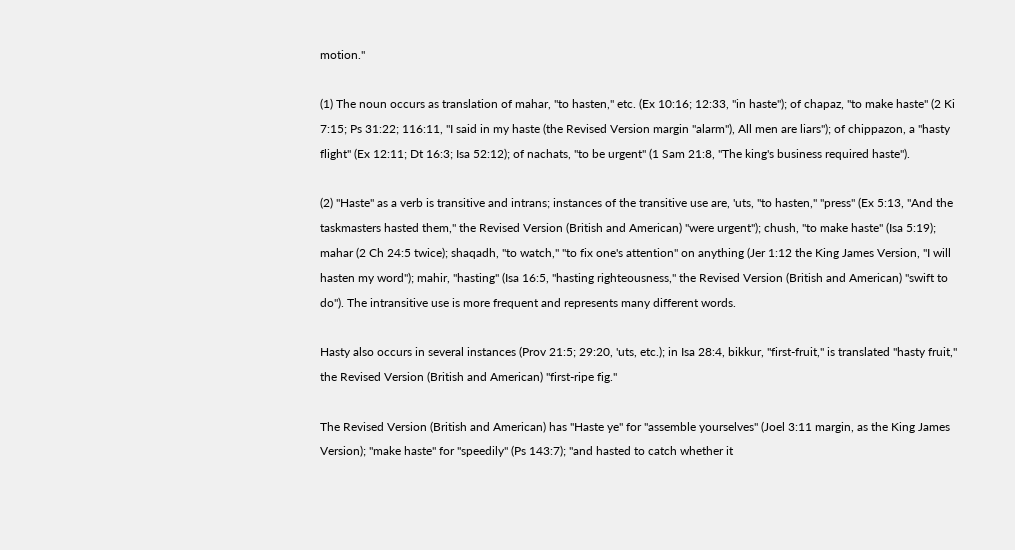motion."

(1) The noun occurs as translation of mahar, "to hasten," etc. (Ex 10:16; 12:33, "in haste"); of chapaz, "to make haste" (2 Ki 7:15; Ps 31:22; 116:11, "I said in my haste (the Revised Version margin "alarm"), All men are liars"); of chippazon, a "hasty flight" (Ex 12:11; Dt 16:3; Isa 52:12); of nachats, "to be urgent" (1 Sam 21:8, "The king's business required haste").

(2) "Haste" as a verb is transitive and intrans; instances of the transitive use are, 'uts, "to hasten," "press" (Ex 5:13, "And the taskmasters hasted them," the Revised Version (British and American) "were urgent"); chush, "to make haste" (Isa 5:19); mahar (2 Ch 24:5 twice); shaqadh, "to watch," "to fix one's attention" on anything (Jer 1:12 the King James Version, "I will hasten my word"); mahir, "hasting" (Isa 16:5, "hasting righteousness," the Revised Version (British and American) "swift to do"). The intransitive use is more frequent and represents many different words.

Hasty also occurs in several instances (Prov 21:5; 29:20, 'uts, etc.); in Isa 28:4, bikkur, "first-fruit," is translated "hasty fruit," the Revised Version (British and American) "first-ripe fig."

The Revised Version (British and American) has "Haste ye" for "assemble yourselves" (Joel 3:11 margin, as the King James Version); "make haste" for "speedily" (Ps 143:7); "and hasted to catch whether it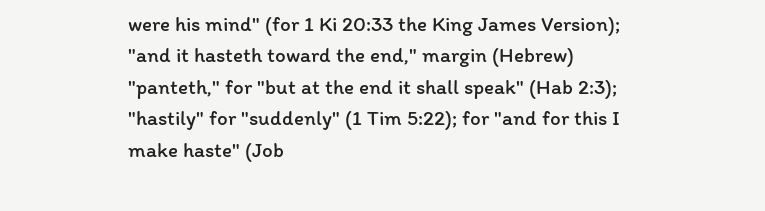were his mind" (for 1 Ki 20:33 the King James Version); "and it hasteth toward the end," margin (Hebrew) "panteth," for "but at the end it shall speak" (Hab 2:3); "hastily" for "suddenly" (1 Tim 5:22); for "and for this I make haste" (Job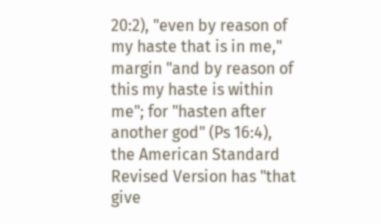20:2), "even by reason of my haste that is in me," margin "and by reason of this my haste is within me"; for "hasten after another god" (Ps 16:4), the American Standard Revised Version has "that give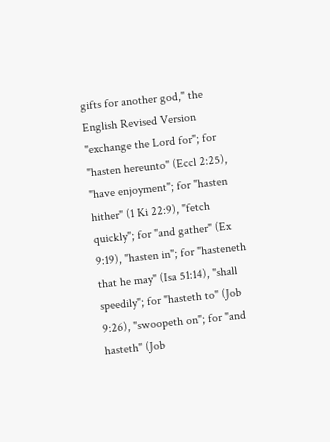gifts for another god," the English Revised Version "exchange the Lord for"; for "hasten hereunto" (Eccl 2:25), "have enjoyment"; for "hasten hither" (1 Ki 22:9), "fetch quickly"; for "and gather" (Ex 9:19), "hasten in"; for "hasteneth that he may" (Isa 51:14), "shall speedily"; for "hasteth to" (Job 9:26), "swoopeth on"; for "and hasteth" (Job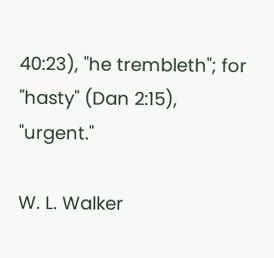40:23), "he trembleth"; for "hasty" (Dan 2:15), "urgent."

W. L. Walker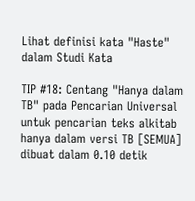Lihat definisi kata "Haste" dalam Studi Kata

TIP #18: Centang "Hanya dalam TB" pada Pencarian Universal untuk pencarian teks alkitab hanya dalam versi TB [SEMUA]
dibuat dalam 0.10 detik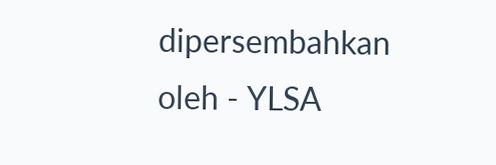dipersembahkan oleh - YLSA